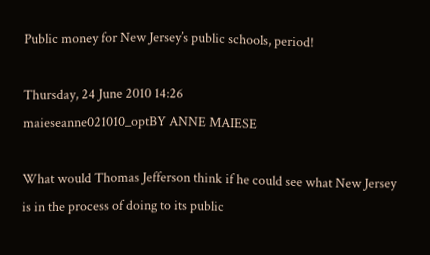Public money for New Jersey’s public schools, period!

Thursday, 24 June 2010 14:26
maieseanne021010_optBY ANNE MAIESE

What would Thomas Jefferson think if he could see what New Jersey is in the process of doing to its public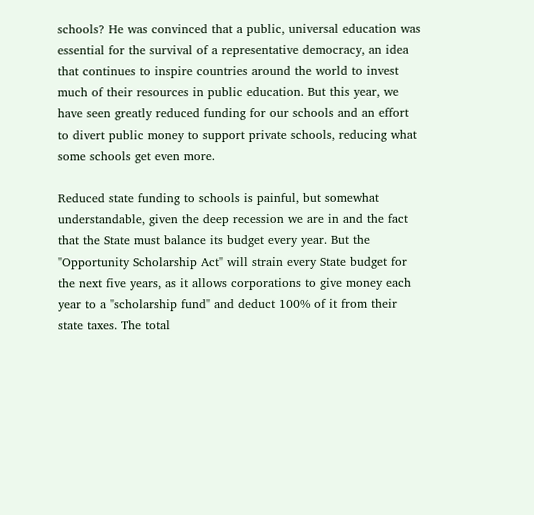schools? He was convinced that a public, universal education was essential for the survival of a representative democracy, an idea that continues to inspire countries around the world to invest much of their resources in public education. But this year, we have seen greatly reduced funding for our schools and an effort to divert public money to support private schools, reducing what some schools get even more.

Reduced state funding to schools is painful, but somewhat understandable, given the deep recession we are in and the fact that the State must balance its budget every year. But the "Opportunity Scholarship Act" will strain every State budget for the next five years, as it allows corporations to give money each year to a "scholarship fund" and deduct 100% of it from their state taxes. The total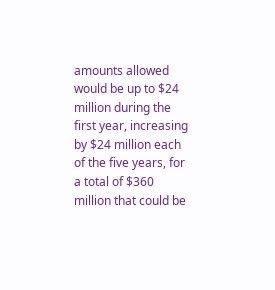amounts allowed would be up to $24 million during the first year, increasing by $24 million each of the five years, for a total of $360 million that could be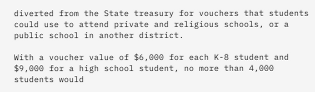diverted from the State treasury for vouchers that students could use to attend private and religious schools, or a public school in another district.

With a voucher value of $6,000 for each K-8 student and $9,000 for a high school student, no more than 4,000 students would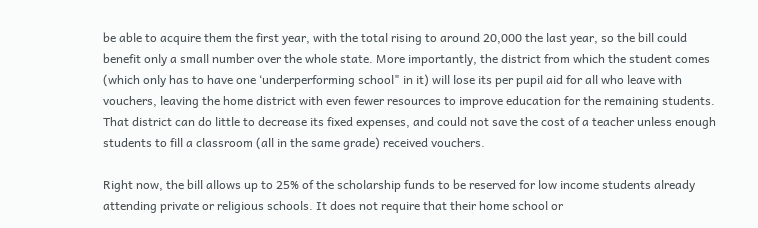be able to acquire them the first year, with the total rising to around 20,000 the last year, so the bill could benefit only a small number over the whole state. More importantly, the district from which the student comes (which only has to have one ‘underperforming school" in it) will lose its per pupil aid for all who leave with vouchers, leaving the home district with even fewer resources to improve education for the remaining students. That district can do little to decrease its fixed expenses, and could not save the cost of a teacher unless enough students to fill a classroom (all in the same grade) received vouchers.

Right now, the bill allows up to 25% of the scholarship funds to be reserved for low income students already attending private or religious schools. It does not require that their home school or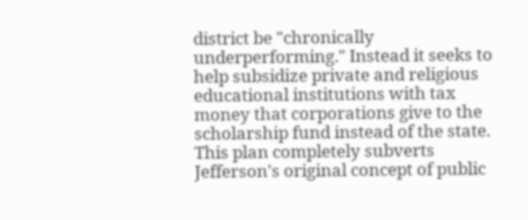district be "chronically underperforming." Instead it seeks to help subsidize private and religious educational institutions with tax money that corporations give to the scholarship fund instead of the state. This plan completely subverts Jefferson's original concept of public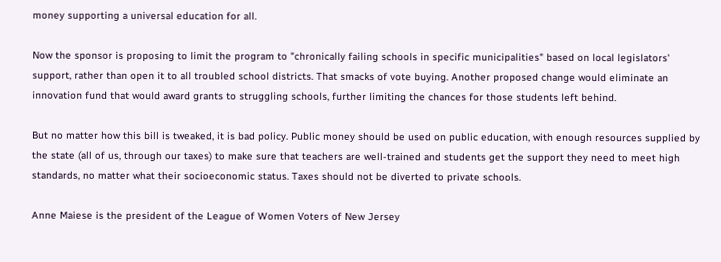money supporting a universal education for all.

Now the sponsor is proposing to limit the program to "chronically failing schools in specific municipalities" based on local legislators' support, rather than open it to all troubled school districts. That smacks of vote buying. Another proposed change would eliminate an innovation fund that would award grants to struggling schools, further limiting the chances for those students left behind.

But no matter how this bill is tweaked, it is bad policy. Public money should be used on public education, with enough resources supplied by the state (all of us, through our taxes) to make sure that teachers are well-trained and students get the support they need to meet high standards, no matter what their socioeconomic status. Taxes should not be diverted to private schools.

Anne Maiese is the president of the League of Women Voters of New Jersey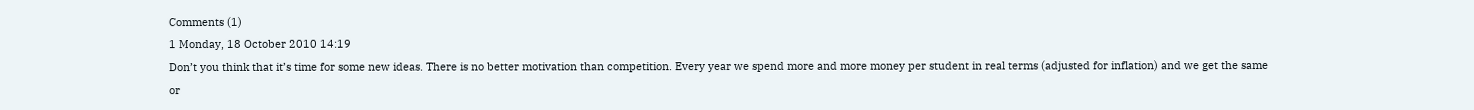Comments (1)
1 Monday, 18 October 2010 14:19
Don’t you think that it’s time for some new ideas. There is no better motivation than competition. Every year we spend more and more money per student in real terms (adjusted for inflation) and we get the same or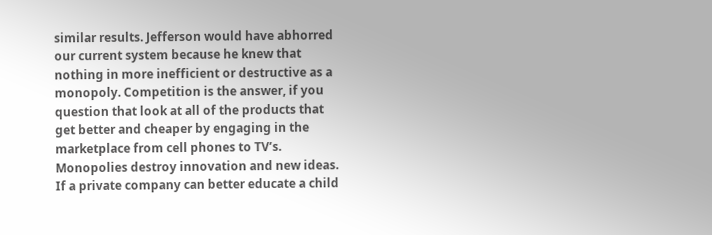similar results. Jefferson would have abhorred our current system because he knew that nothing in more inefficient or destructive as a monopoly. Competition is the answer, if you question that look at all of the products that get better and cheaper by engaging in the marketplace from cell phones to TV’s. Monopolies destroy innovation and new ideas. If a private company can better educate a child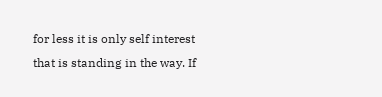for less it is only self interest that is standing in the way. If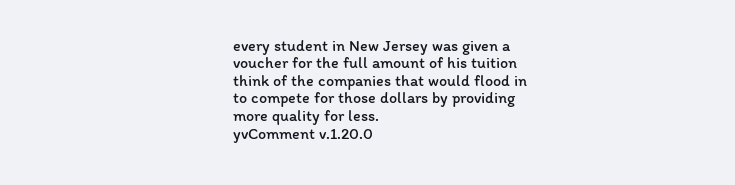every student in New Jersey was given a voucher for the full amount of his tuition think of the companies that would flood in to compete for those dollars by providing more quality for less.
yvComment v.1.20.0